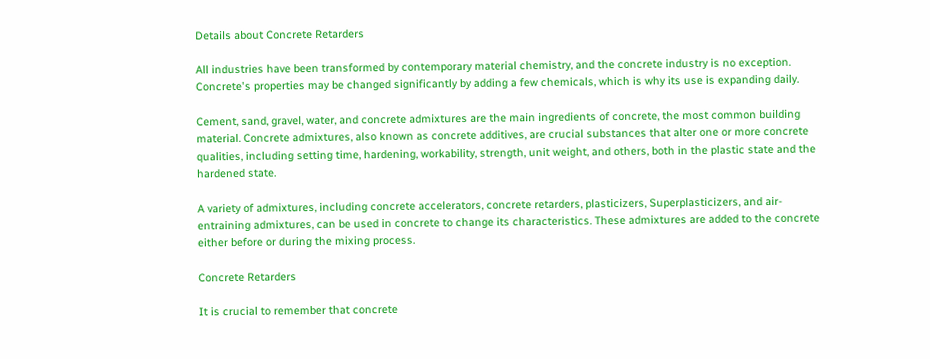Details about Concrete Retarders

All industries have been transformed by contemporary material chemistry, and the concrete industry is no exception. Concrete's properties may be changed significantly by adding a few chemicals, which is why its use is expanding daily.

Cement, sand, gravel, water, and concrete admixtures are the main ingredients of concrete, the most common building material. Concrete admixtures, also known as concrete additives, are crucial substances that alter one or more concrete qualities, including setting time, hardening, workability, strength, unit weight, and others, both in the plastic state and the hardened state.

A variety of admixtures, including concrete accelerators, concrete retarders, plasticizers, Superplasticizers, and air-entraining admixtures, can be used in concrete to change its characteristics. These admixtures are added to the concrete either before or during the mixing process.

Concrete Retarders

It is crucial to remember that concrete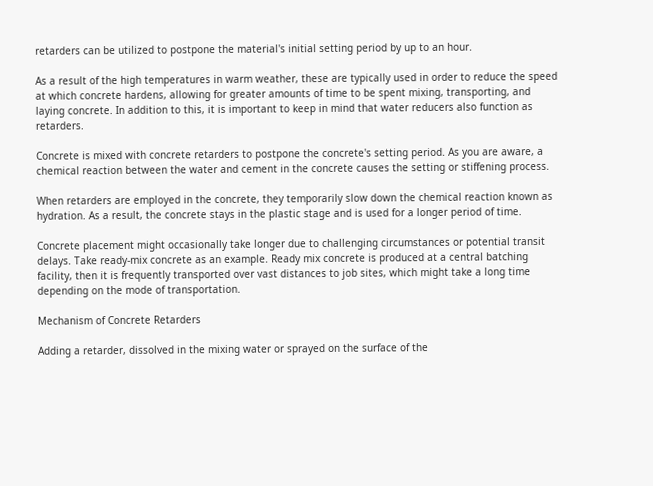retarders can be utilized to postpone the material's initial setting period by up to an hour.

As a result of the high temperatures in warm weather, these are typically used in order to reduce the speed at which concrete hardens, allowing for greater amounts of time to be spent mixing, transporting, and laying concrete. In addition to this, it is important to keep in mind that water reducers also function as retarders.

Concrete is mixed with concrete retarders to postpone the concrete's setting period. As you are aware, a chemical reaction between the water and cement in the concrete causes the setting or stiffening process.

When retarders are employed in the concrete, they temporarily slow down the chemical reaction known as hydration. As a result, the concrete stays in the plastic stage and is used for a longer period of time.

Concrete placement might occasionally take longer due to challenging circumstances or potential transit delays. Take ready-mix concrete as an example. Ready mix concrete is produced at a central batching facility, then it is frequently transported over vast distances to job sites, which might take a long time depending on the mode of transportation.

Mechanism of Concrete Retarders

Adding a retarder, dissolved in the mixing water or sprayed on the surface of the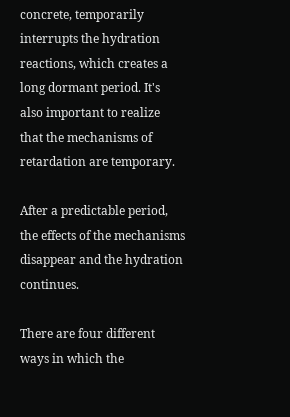concrete, temporarily interrupts the hydration reactions, which creates a long dormant period. It's also important to realize that the mechanisms of retardation are temporary.

After a predictable period, the effects of the mechanisms disappear and the hydration continues.

There are four different ways in which the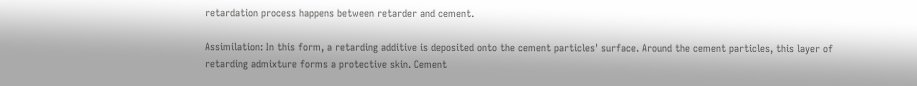retardation process happens between retarder and cement.

Assimilation: In this form, a retarding additive is deposited onto the cement particles' surface. Around the cement particles, this layer of retarding admixture forms a protective skin. Cement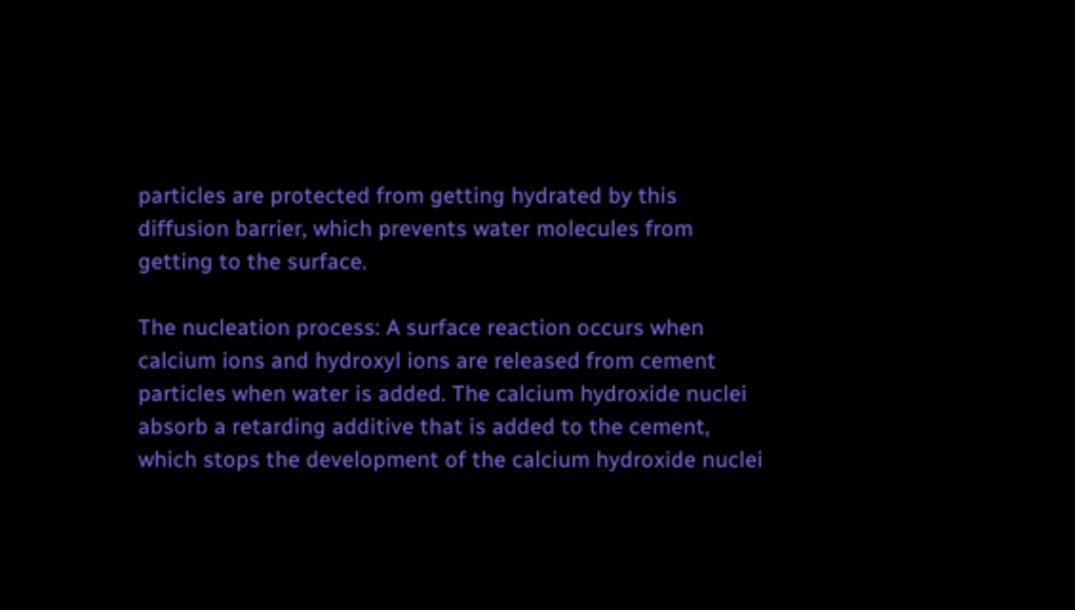particles are protected from getting hydrated by this diffusion barrier, which prevents water molecules from getting to the surface.

The nucleation process: A surface reaction occurs when calcium ions and hydroxyl ions are released from cement particles when water is added. The calcium hydroxide nuclei absorb a retarding additive that is added to the cement, which stops the development of the calcium hydroxide nuclei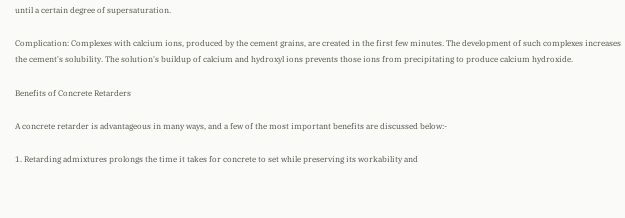until a certain degree of supersaturation.

Complication: Complexes with calcium ions, produced by the cement grains, are created in the first few minutes. The development of such complexes increases the cement's solubility. The solution's buildup of calcium and hydroxyl ions prevents those ions from precipitating to produce calcium hydroxide.

Benefits of Concrete Retarders

A concrete retarder is advantageous in many ways, and a few of the most important benefits are discussed below:-

1. Retarding admixtures prolongs the time it takes for concrete to set while preserving its workability and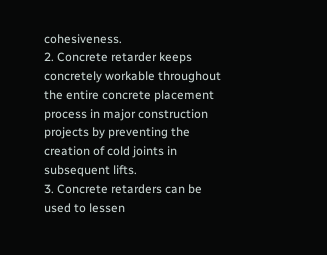cohesiveness.
2. Concrete retarder keeps concretely workable throughout the entire concrete placement process in major construction projects by preventing the creation of cold joints in subsequent lifts.
3. Concrete retarders can be used to lessen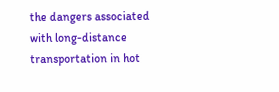the dangers associated with long-distance transportation in hot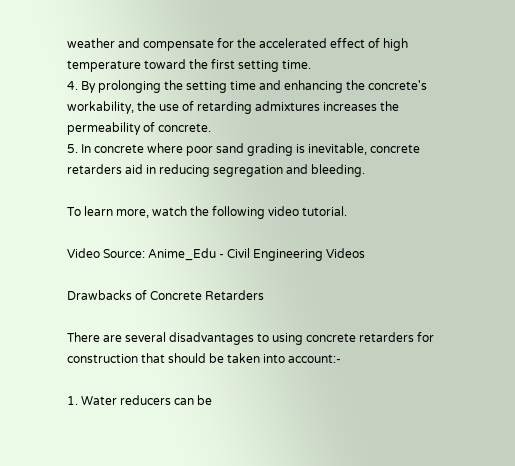weather and compensate for the accelerated effect of high temperature toward the first setting time.
4. By prolonging the setting time and enhancing the concrete's workability, the use of retarding admixtures increases the permeability of concrete.
5. In concrete where poor sand grading is inevitable, concrete retarders aid in reducing segregation and bleeding.

To learn more, watch the following video tutorial.

Video Source: Anime_Edu - Civil Engineering Videos

Drawbacks of Concrete Retarders

There are several disadvantages to using concrete retarders for construction that should be taken into account:-

1. Water reducers can be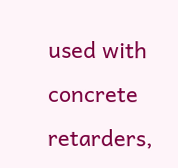used with concrete retarders,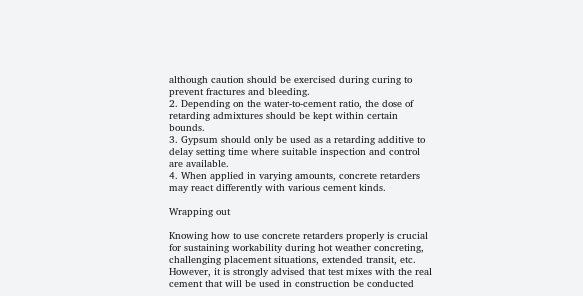although caution should be exercised during curing to prevent fractures and bleeding.
2. Depending on the water-to-cement ratio, the dose of retarding admixtures should be kept within certain bounds.
3. Gypsum should only be used as a retarding additive to delay setting time where suitable inspection and control are available.
4. When applied in varying amounts, concrete retarders may react differently with various cement kinds.

Wrapping out

Knowing how to use concrete retarders properly is crucial for sustaining workability during hot weather concreting, challenging placement situations, extended transit, etc. However, it is strongly advised that test mixes with the real cement that will be used in construction be conducted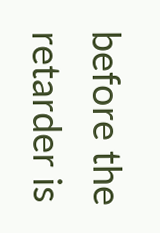before the retarder is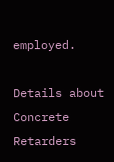employed.

Details about Concrete Retarders